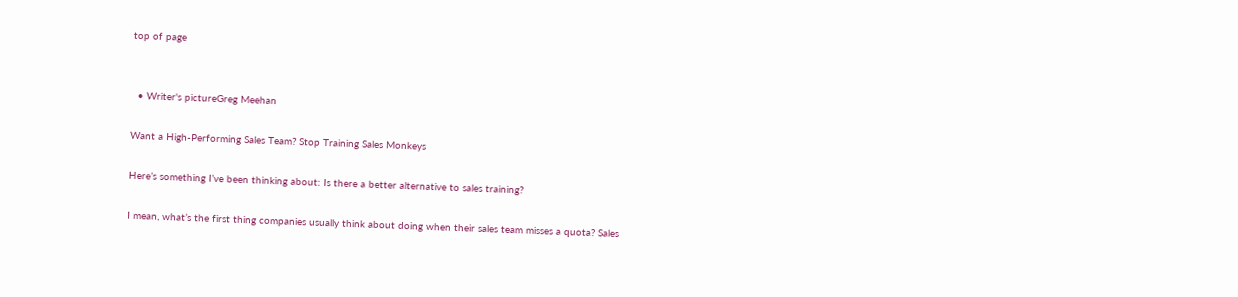top of page


  • Writer's pictureGreg Meehan

Want a High-Performing Sales Team? Stop Training Sales Monkeys

Here’s something I’ve been thinking about: Is there a better alternative to sales training?

I mean, what’s the first thing companies usually think about doing when their sales team misses a quota? Sales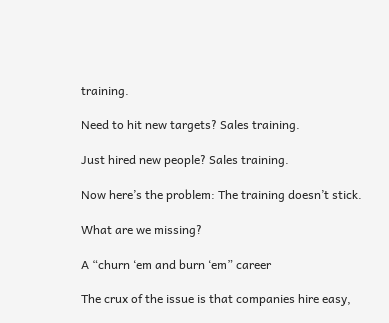training.

Need to hit new targets? Sales training.

Just hired new people? Sales training.

Now here’s the problem: The training doesn’t stick.

What are we missing?

A “churn ‘em and burn ‘em” career

The crux of the issue is that companies hire easy,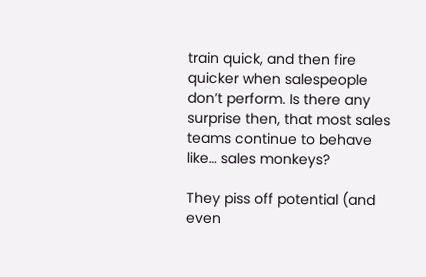train quick, and then fire quicker when salespeople don’t perform. Is there any surprise then, that most sales teams continue to behave like… sales monkeys?

They piss off potential (and even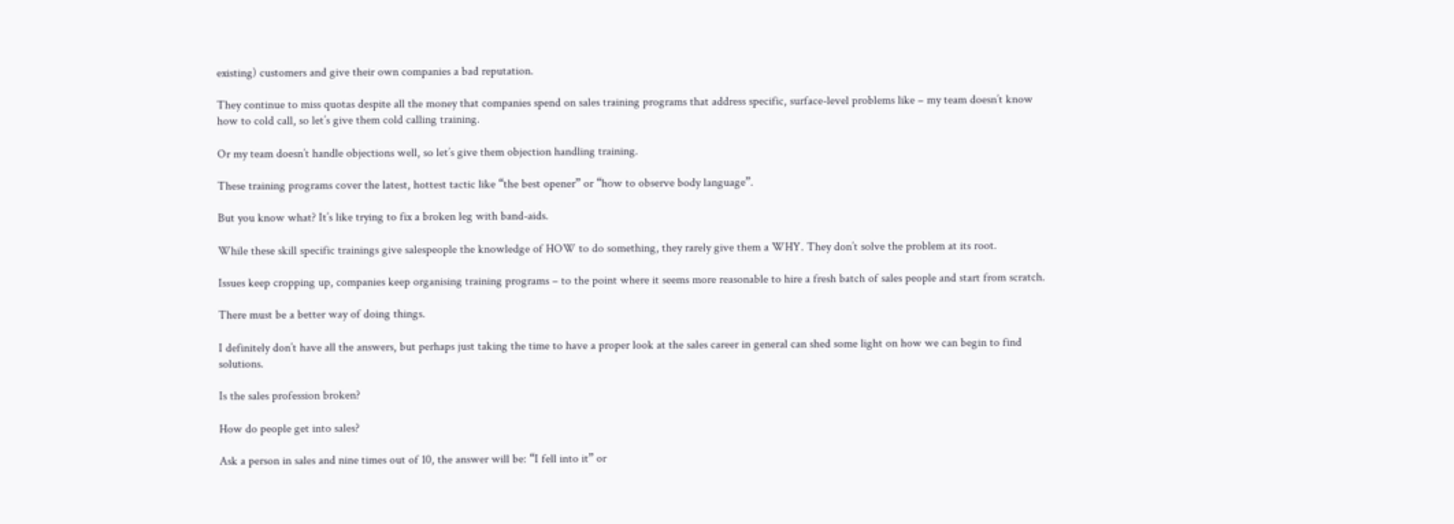existing) customers and give their own companies a bad reputation.

They continue to miss quotas despite all the money that companies spend on sales training programs that address specific, surface-level problems like – my team doesn’t know how to cold call, so let’s give them cold calling training.

Or my team doesn’t handle objections well, so let’s give them objection handling training.

These training programs cover the latest, hottest tactic like “the best opener” or “how to observe body language”.

But you know what? It’s like trying to fix a broken leg with band-aids.

While these skill specific trainings give salespeople the knowledge of HOW to do something, they rarely give them a WHY. They don’t solve the problem at its root.

Issues keep cropping up, companies keep organising training programs – to the point where it seems more reasonable to hire a fresh batch of sales people and start from scratch.

There must be a better way of doing things.

I definitely don’t have all the answers, but perhaps just taking the time to have a proper look at the sales career in general can shed some light on how we can begin to find solutions.

Is the sales profession broken?

How do people get into sales?

Ask a person in sales and nine times out of 10, the answer will be: “I fell into it” or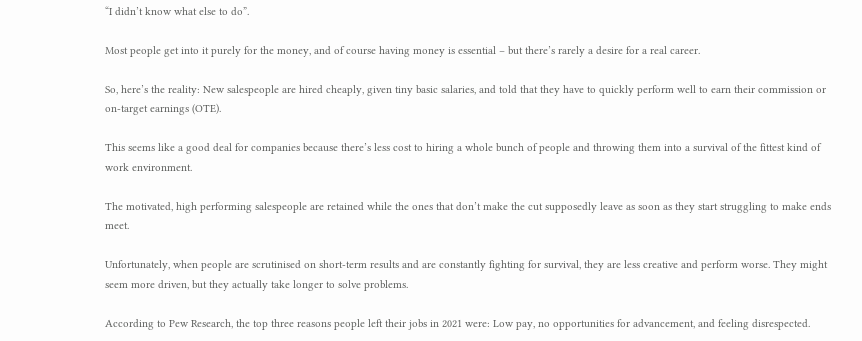“I didn’t know what else to do”.

Most people get into it purely for the money, and of course having money is essential – but there’s rarely a desire for a real career.

So, here’s the reality: New salespeople are hired cheaply, given tiny basic salaries, and told that they have to quickly perform well to earn their commission or on-target earnings (OTE).

This seems like a good deal for companies because there’s less cost to hiring a whole bunch of people and throwing them into a survival of the fittest kind of work environment.

The motivated, high performing salespeople are retained while the ones that don’t make the cut supposedly leave as soon as they start struggling to make ends meet.

Unfortunately, when people are scrutinised on short-term results and are constantly fighting for survival, they are less creative and perform worse. They might seem more driven, but they actually take longer to solve problems.

According to Pew Research, the top three reasons people left their jobs in 2021 were: Low pay, no opportunities for advancement, and feeling disrespected.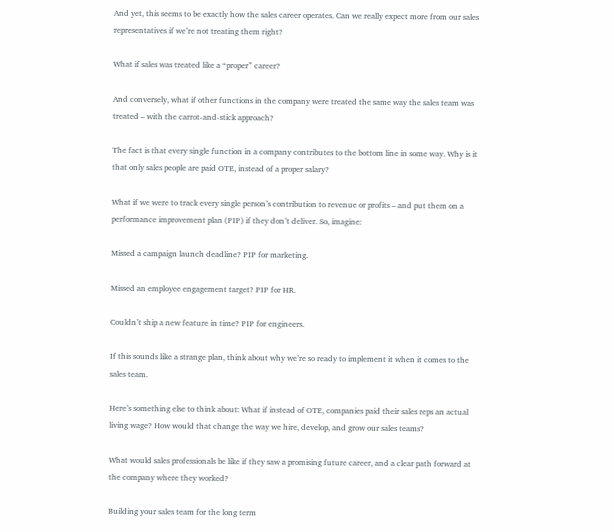And yet, this seems to be exactly how the sales career operates. Can we really expect more from our sales representatives if we’re not treating them right?

What if sales was treated like a “proper” career?

And conversely, what if other functions in the company were treated the same way the sales team was treated – with the carrot-and-stick approach?

The fact is that every single function in a company contributes to the bottom line in some way. Why is it that only sales people are paid OTE, instead of a proper salary?

What if we were to track every single person’s contribution to revenue or profits – and put them on a performance improvement plan (PIP) if they don’t deliver. So, imagine:

Missed a campaign launch deadline? PIP for marketing.

Missed an employee engagement target? PIP for HR.

Couldn’t ship a new feature in time? PIP for engineers.

If this sounds like a strange plan, think about why we’re so ready to implement it when it comes to the sales team.

Here’s something else to think about: What if instead of OTE, companies paid their sales reps an actual living wage? How would that change the way we hire, develop, and grow our sales teams?

What would sales professionals be like if they saw a promising future career, and a clear path forward at the company where they worked?

Building your sales team for the long term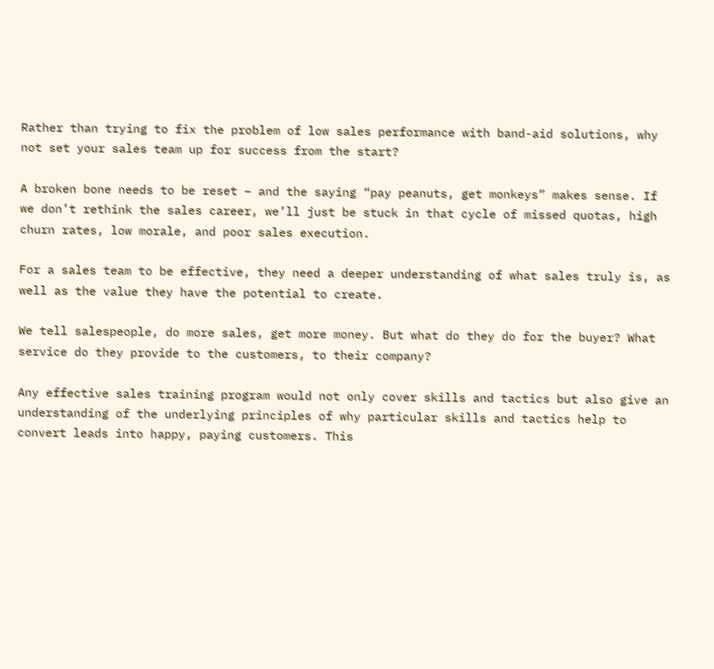Rather than trying to fix the problem of low sales performance with band-aid solutions, why not set your sales team up for success from the start?

A broken bone needs to be reset – and the saying “pay peanuts, get monkeys” makes sense. If we don’t rethink the sales career, we’ll just be stuck in that cycle of missed quotas, high churn rates, low morale, and poor sales execution.

For a sales team to be effective, they need a deeper understanding of what sales truly is, as well as the value they have the potential to create.

We tell salespeople, do more sales, get more money. But what do they do for the buyer? What service do they provide to the customers, to their company?

Any effective sales training program would not only cover skills and tactics but also give an understanding of the underlying principles of why particular skills and tactics help to convert leads into happy, paying customers. This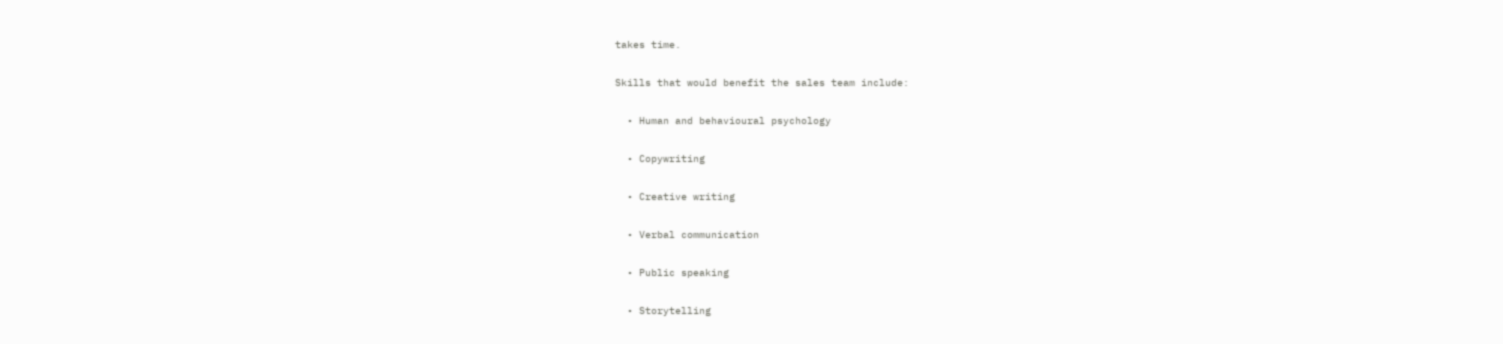takes time.

Skills that would benefit the sales team include:

  • Human and behavioural psychology

  • Copywriting

  • Creative writing

  • Verbal communication

  • Public speaking

  • Storytelling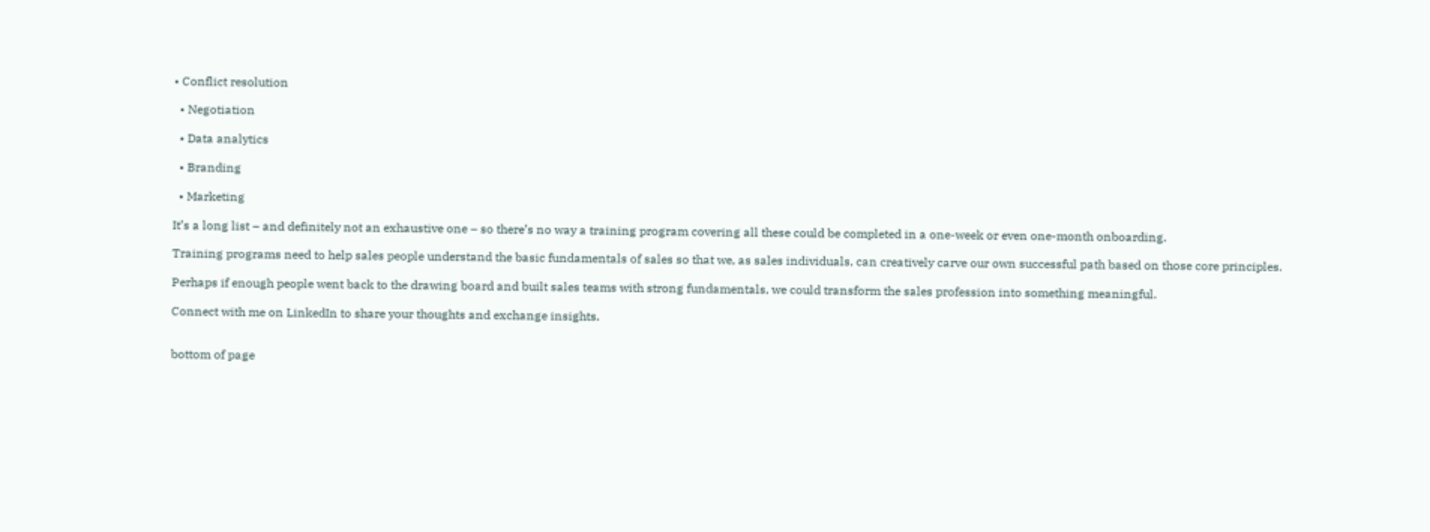• Conflict resolution

  • Negotiation

  • Data analytics

  • Branding

  • Marketing

It’s a long list – and definitely not an exhaustive one – so there’s no way a training program covering all these could be completed in a one-week or even one-month onboarding.

Training programs need to help sales people understand the basic fundamentals of sales so that we, as sales individuals, can creatively carve our own successful path based on those core principles.

Perhaps if enough people went back to the drawing board and built sales teams with strong fundamentals, we could transform the sales profession into something meaningful.

Connect with me on LinkedIn to share your thoughts and exchange insights.


bottom of page